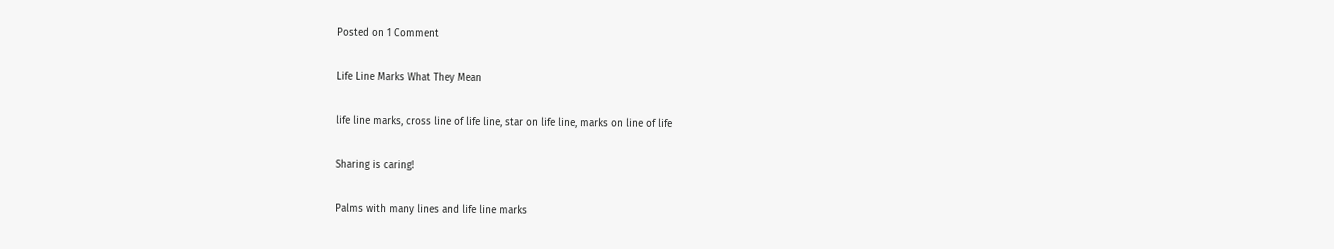Posted on 1 Comment

Life Line Marks What They Mean

life line marks, cross line of life line, star on life line, marks on line of life

Sharing is caring!

Palms with many lines and life line marks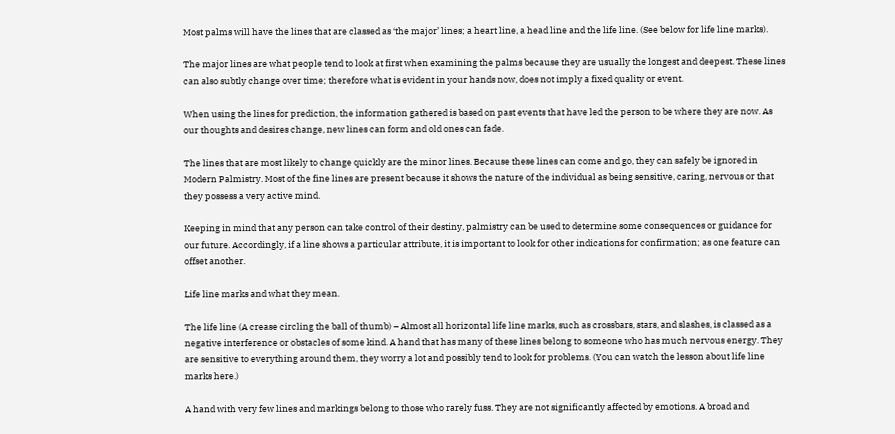Most palms will have the lines that are classed as ‘the major’ lines; a heart line, a head line and the life line. (See below for life line marks).

The major lines are what people tend to look at first when examining the palms because they are usually the longest and deepest. These lines can also subtly change over time; therefore what is evident in your hands now, does not imply a fixed quality or event.

When using the lines for prediction, the information gathered is based on past events that have led the person to be where they are now. As our thoughts and desires change, new lines can form and old ones can fade.

The lines that are most likely to change quickly are the minor lines. Because these lines can come and go, they can safely be ignored in Modern Palmistry. Most of the fine lines are present because it shows the nature of the individual as being sensitive, caring, nervous or that they possess a very active mind.

Keeping in mind that any person can take control of their destiny, palmistry can be used to determine some consequences or guidance for our future. Accordingly, if a line shows a particular attribute, it is important to look for other indications for confirmation; as one feature can offset another.

Life line marks and what they mean.

The life line (A crease circling the ball of thumb) – Almost all horizontal life line marks, such as crossbars, stars, and slashes, is classed as a negative interference or obstacles of some kind. A hand that has many of these lines belong to someone who has much nervous energy. They are sensitive to everything around them, they worry a lot and possibly tend to look for problems. (You can watch the lesson about life line marks here.)

A hand with very few lines and markings belong to those who rarely fuss. They are not significantly affected by emotions. A broad and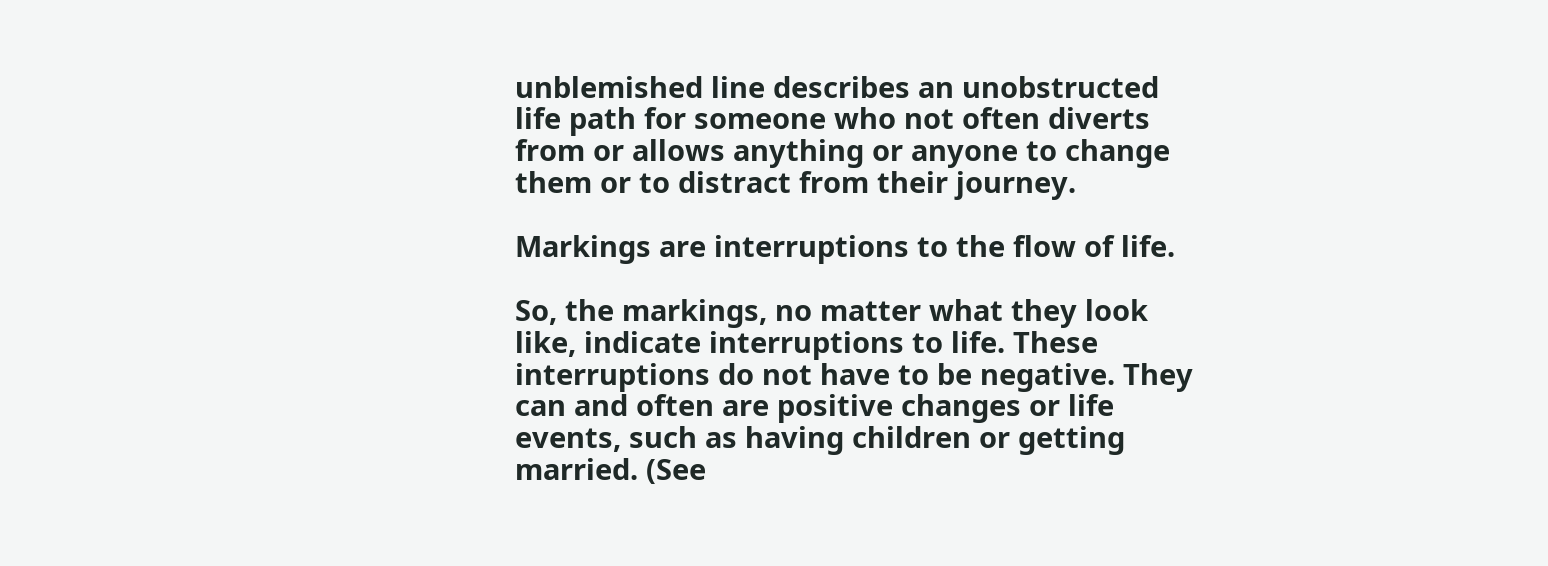unblemished line describes an unobstructed life path for someone who not often diverts from or allows anything or anyone to change them or to distract from their journey.

Markings are interruptions to the flow of life.

So, the markings, no matter what they look like, indicate interruptions to life. These interruptions do not have to be negative. They can and often are positive changes or life events, such as having children or getting married. (See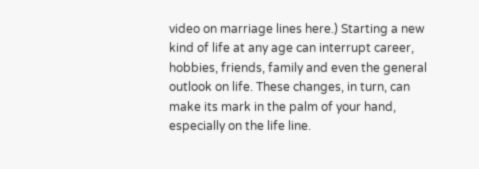video on marriage lines here.) Starting a new kind of life at any age can interrupt career, hobbies, friends, family and even the general outlook on life. These changes, in turn, can make its mark in the palm of your hand, especially on the life line.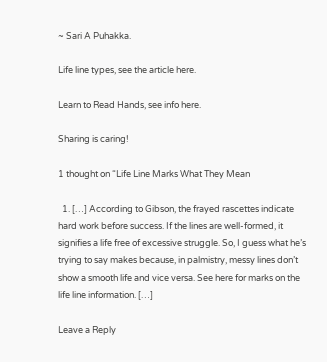~ Sari A Puhakka.

Life line types, see the article here.

Learn to Read Hands, see info here.

Sharing is caring!

1 thought on “Life Line Marks What They Mean

  1. […] According to Gibson, the frayed rascettes indicate hard work before success. If the lines are well-formed, it signifies a life free of excessive struggle. So, I guess what he’s trying to say makes because, in palmistry, messy lines don’t show a smooth life and vice versa. See here for marks on the life line information. […]

Leave a Reply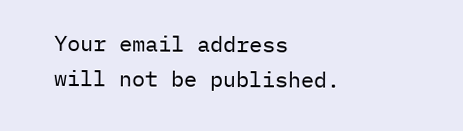Your email address will not be published.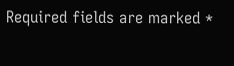Required fields are marked *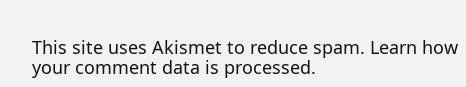This site uses Akismet to reduce spam. Learn how your comment data is processed.